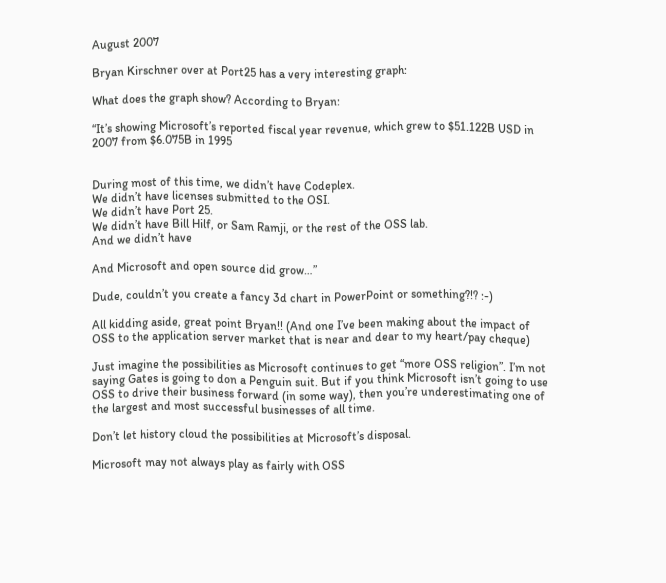August 2007

Bryan Kirschner over at Port25 has a very interesting graph:

What does the graph show? According to Bryan:

“It’s showing Microsoft’s reported fiscal year revenue, which grew to $51.122B USD in 2007 from $6.075B in 1995


During most of this time, we didn’t have Codeplex.
We didn’t have licenses submitted to the OSI.
We didn’t have Port 25.
We didn’t have Bill Hilf, or Sam Ramji, or the rest of the OSS lab.
And we didn’t have

And Microsoft and open source did grow…”

Dude, couldn’t you create a fancy 3d chart in PowerPoint or something?!? :-)

All kidding aside, great point Bryan!! (And one I’ve been making about the impact of OSS to the application server market that is near and dear to my heart/pay cheque)

Just imagine the possibilities as Microsoft continues to get “more OSS religion”. I’m not saying Gates is going to don a Penguin suit. But if you think Microsoft isn’t going to use OSS to drive their business forward (in some way), then you’re underestimating one of the largest and most successful businesses of all time.

Don’t let history cloud the possibilities at Microsoft’s disposal.

Microsoft may not always play as fairly with OSS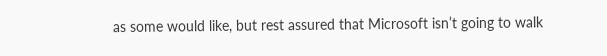as some would like, but rest assured that Microsoft isn’t going to walk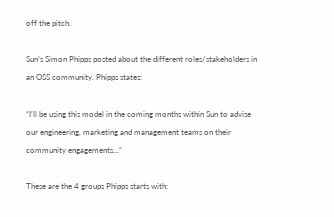off the pitch.

Sun’s Simon Phipps posted about the different roles/stakeholders in an OSS community. Phipps states:

“I’ll be using this model in the coming months within Sun to advise our engineering, marketing and management teams on their community engagements…”

These are the 4 groups Phipps starts with: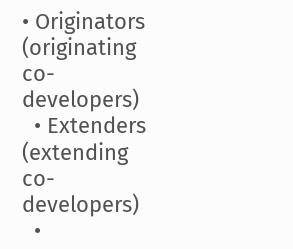• Originators (originating co-developers)
  • Extenders (extending co-developers)
  •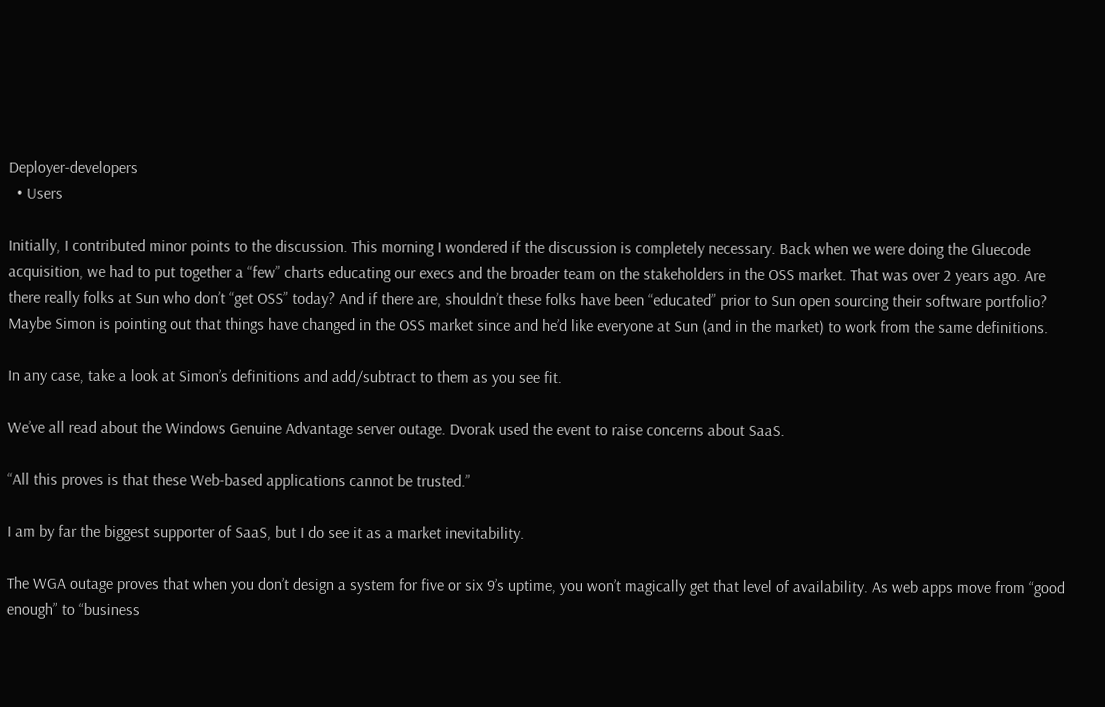Deployer-developers
  • Users

Initially, I contributed minor points to the discussion. This morning I wondered if the discussion is completely necessary. Back when we were doing the Gluecode acquisition, we had to put together a “few” charts educating our execs and the broader team on the stakeholders in the OSS market. That was over 2 years ago. Are there really folks at Sun who don’t “get OSS” today? And if there are, shouldn’t these folks have been “educated” prior to Sun open sourcing their software portfolio? Maybe Simon is pointing out that things have changed in the OSS market since and he’d like everyone at Sun (and in the market) to work from the same definitions.

In any case, take a look at Simon’s definitions and add/subtract to them as you see fit.

We’ve all read about the Windows Genuine Advantage server outage. Dvorak used the event to raise concerns about SaaS.

“All this proves is that these Web-based applications cannot be trusted.”

I am by far the biggest supporter of SaaS, but I do see it as a market inevitability.

The WGA outage proves that when you don’t design a system for five or six 9’s uptime, you won’t magically get that level of availability. As web apps move from “good enough” to “business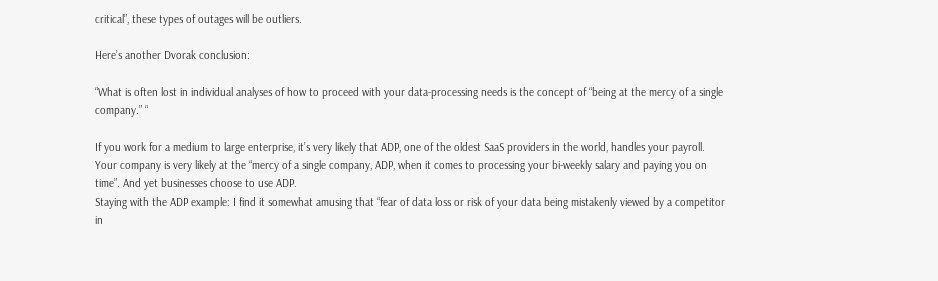critical”, these types of outages will be outliers.

Here’s another Dvorak conclusion:

“What is often lost in individual analyses of how to proceed with your data-processing needs is the concept of “being at the mercy of a single company.” “

If you work for a medium to large enterprise, it’s very likely that ADP, one of the oldest SaaS providers in the world, handles your payroll. Your company is very likely at the “mercy of a single company, ADP, when it comes to processing your bi-weekly salary and paying you on time”. And yet businesses choose to use ADP.
Staying with the ADP example: I find it somewhat amusing that “fear of data loss or risk of your data being mistakenly viewed by a competitor in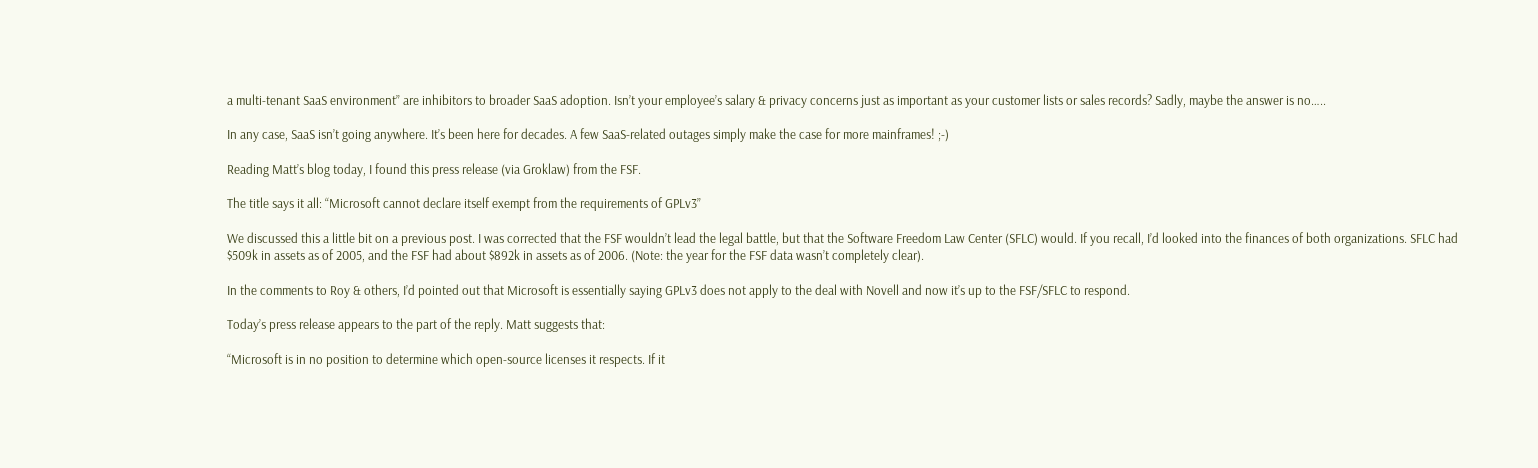a multi-tenant SaaS environment” are inhibitors to broader SaaS adoption. Isn’t your employee’s salary & privacy concerns just as important as your customer lists or sales records? Sadly, maybe the answer is no…..

In any case, SaaS isn’t going anywhere. It’s been here for decades. A few SaaS-related outages simply make the case for more mainframes! ;-)

Reading Matt’s blog today, I found this press release (via Groklaw) from the FSF.

The title says it all: “Microsoft cannot declare itself exempt from the requirements of GPLv3”

We discussed this a little bit on a previous post. I was corrected that the FSF wouldn’t lead the legal battle, but that the Software Freedom Law Center (SFLC) would. If you recall, I’d looked into the finances of both organizations. SFLC had $509k in assets as of 2005, and the FSF had about $892k in assets as of 2006. (Note: the year for the FSF data wasn’t completely clear).

In the comments to Roy & others, I’d pointed out that Microsoft is essentially saying GPLv3 does not apply to the deal with Novell and now it’s up to the FSF/SFLC to respond.

Today’s press release appears to the part of the reply. Matt suggests that:

“Microsoft is in no position to determine which open-source licenses it respects. If it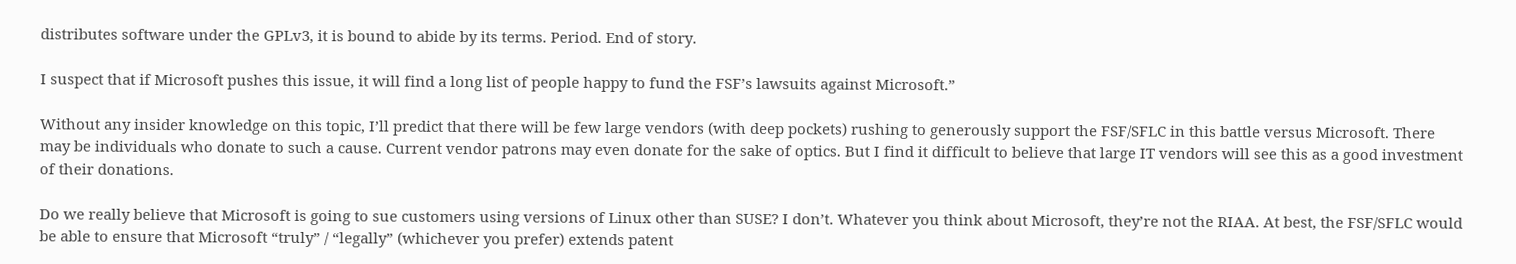distributes software under the GPLv3, it is bound to abide by its terms. Period. End of story.

I suspect that if Microsoft pushes this issue, it will find a long list of people happy to fund the FSF’s lawsuits against Microsoft.”

Without any insider knowledge on this topic, I’ll predict that there will be few large vendors (with deep pockets) rushing to generously support the FSF/SFLC in this battle versus Microsoft. There may be individuals who donate to such a cause. Current vendor patrons may even donate for the sake of optics. But I find it difficult to believe that large IT vendors will see this as a good investment of their donations.

Do we really believe that Microsoft is going to sue customers using versions of Linux other than SUSE? I don’t. Whatever you think about Microsoft, they’re not the RIAA. At best, the FSF/SFLC would be able to ensure that Microsoft “truly” / “legally” (whichever you prefer) extends patent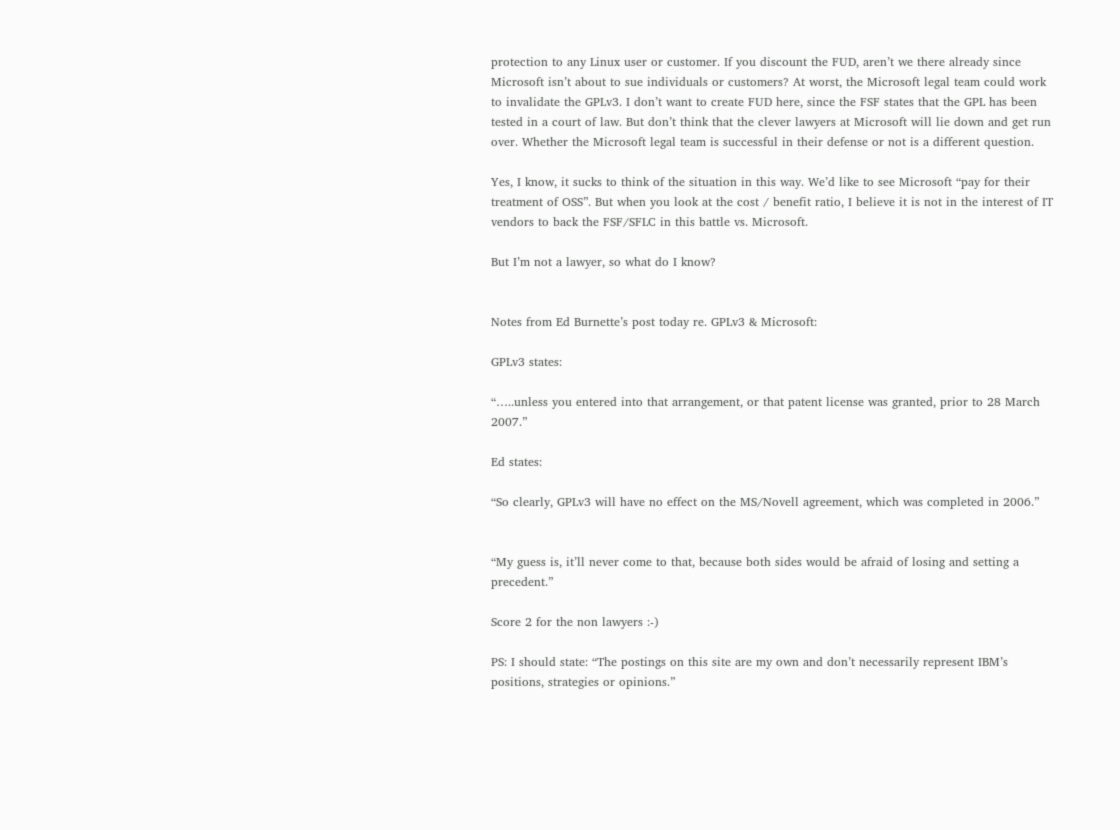protection to any Linux user or customer. If you discount the FUD, aren’t we there already since Microsoft isn’t about to sue individuals or customers? At worst, the Microsoft legal team could work to invalidate the GPLv3. I don’t want to create FUD here, since the FSF states that the GPL has been tested in a court of law. But don’t think that the clever lawyers at Microsoft will lie down and get run over. Whether the Microsoft legal team is successful in their defense or not is a different question.

Yes, I know, it sucks to think of the situation in this way. We’d like to see Microsoft “pay for their treatment of OSS”. But when you look at the cost / benefit ratio, I believe it is not in the interest of IT vendors to back the FSF/SFLC in this battle vs. Microsoft.

But I’m not a lawyer, so what do I know?


Notes from Ed Burnette’s post today re. GPLv3 & Microsoft:

GPLv3 states:

“…..unless you entered into that arrangement, or that patent license was granted, prior to 28 March 2007.”

Ed states:

“So clearly, GPLv3 will have no effect on the MS/Novell agreement, which was completed in 2006.”


“My guess is, it’ll never come to that, because both sides would be afraid of losing and setting a precedent.”

Score 2 for the non lawyers :-)

PS: I should state: “The postings on this site are my own and don’t necessarily represent IBM’s positions, strategies or opinions.”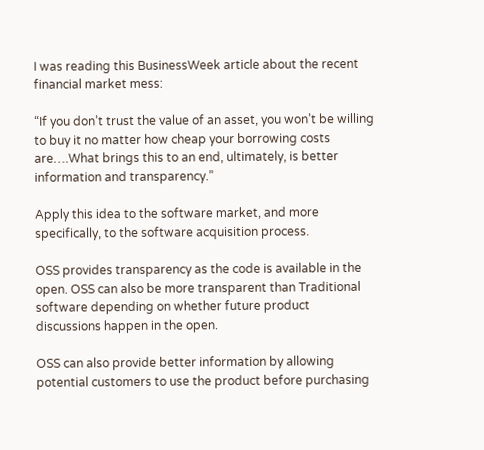I was reading this BusinessWeek article about the recent financial market mess:

“If you don’t trust the value of an asset, you won’t be willing to buy it no matter how cheap your borrowing costs are….What brings this to an end, ultimately, is better information and transparency.”

Apply this idea to the software market, and more specifically, to the software acquisition process.

OSS provides transparency as the code is available in the open. OSS can also be more transparent than Traditional software depending on whether future product discussions happen in the open.

OSS can also provide better information by allowing potential customers to use the product before purchasing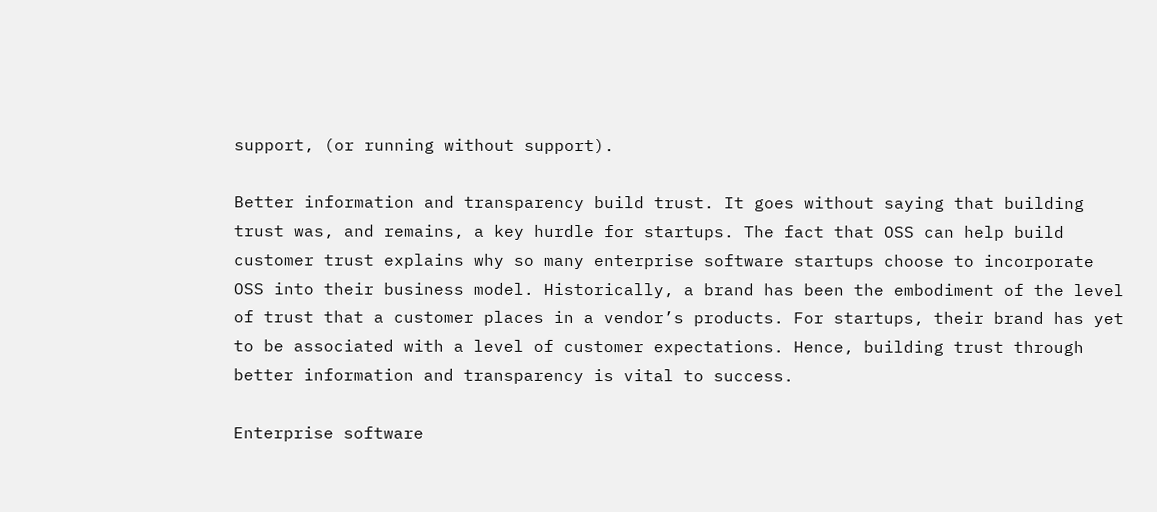support, (or running without support).

Better information and transparency build trust. It goes without saying that building trust was, and remains, a key hurdle for startups. The fact that OSS can help build customer trust explains why so many enterprise software startups choose to incorporate OSS into their business model. Historically, a brand has been the embodiment of the level of trust that a customer places in a vendor’s products. For startups, their brand has yet to be associated with a level of customer expectations. Hence, building trust through better information and transparency is vital to success.

Enterprise software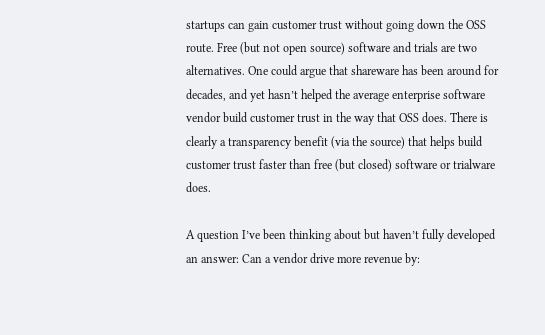startups can gain customer trust without going down the OSS route. Free (but not open source) software and trials are two alternatives. One could argue that shareware has been around for decades, and yet hasn’t helped the average enterprise software vendor build customer trust in the way that OSS does. There is clearly a transparency benefit (via the source) that helps build customer trust faster than free (but closed) software or trialware does.

A question I’ve been thinking about but haven’t fully developed an answer: Can a vendor drive more revenue by: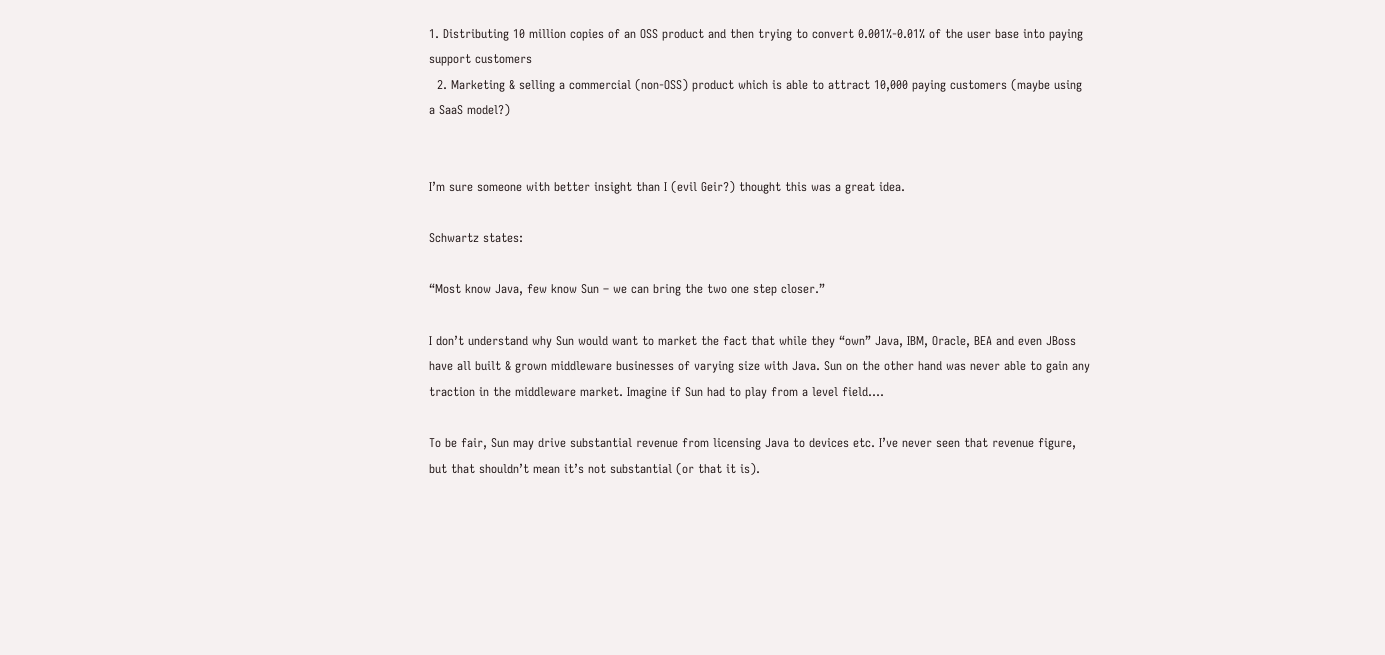1. Distributing 10 million copies of an OSS product and then trying to convert 0.001%-0.01% of the user base into paying support customers
  2. Marketing & selling a commercial (non-OSS) product which is able to attract 10,000 paying customers (maybe using a SaaS model?)


I’m sure someone with better insight than I (evil Geir?) thought this was a great idea.

Schwartz states:

“Most know Java, few know Sun – we can bring the two one step closer.”

I don’t understand why Sun would want to market the fact that while they “own” Java, IBM, Oracle, BEA and even JBoss have all built & grown middleware businesses of varying size with Java. Sun on the other hand was never able to gain any traction in the middleware market. Imagine if Sun had to play from a level field….

To be fair, Sun may drive substantial revenue from licensing Java to devices etc. I’ve never seen that revenue figure, but that shouldn’t mean it’s not substantial (or that it is).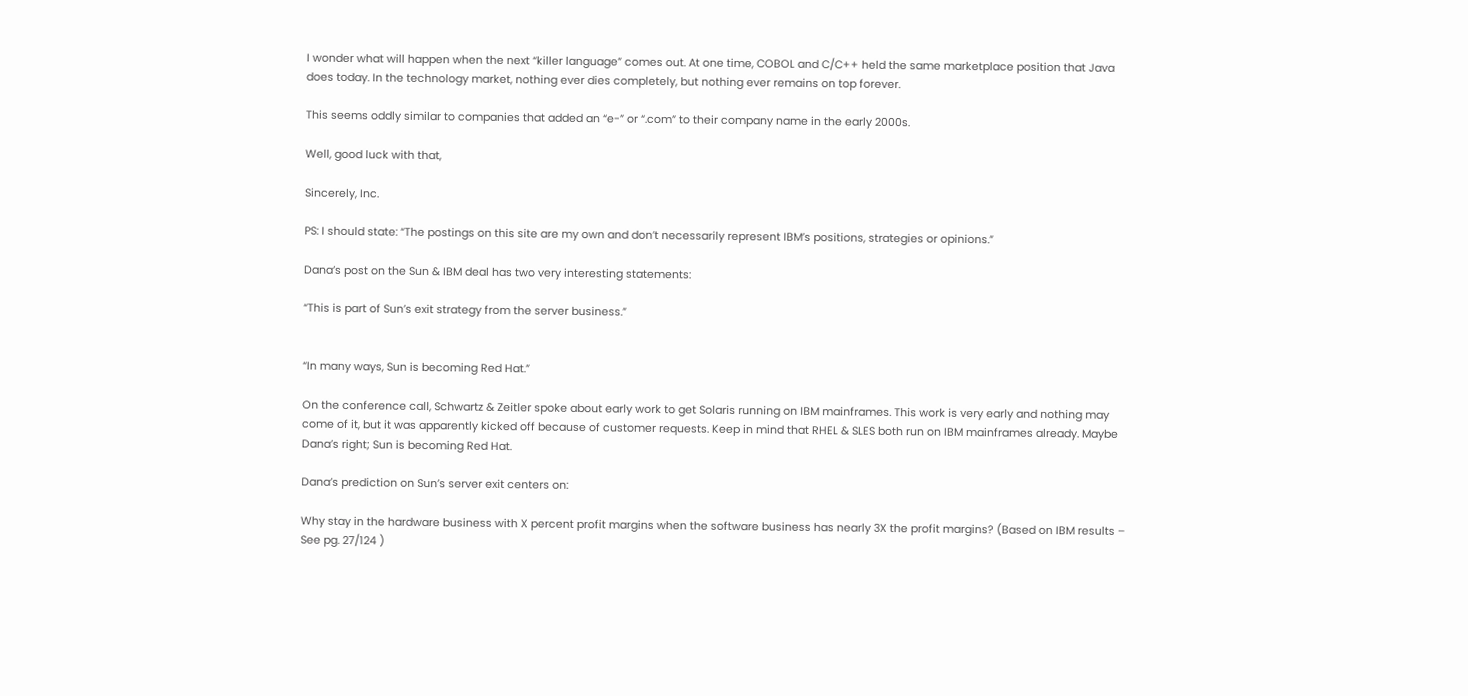I wonder what will happen when the next “killer language” comes out. At one time, COBOL and C/C++ held the same marketplace position that Java does today. In the technology market, nothing ever dies completely, but nothing ever remains on top forever.

This seems oddly similar to companies that added an “e-” or “.com” to their company name in the early 2000s.

Well, good luck with that,

Sincerely, Inc.

PS: I should state: “The postings on this site are my own and don’t necessarily represent IBM’s positions, strategies or opinions.”

Dana’s post on the Sun & IBM deal has two very interesting statements:

“This is part of Sun’s exit strategy from the server business.”


“In many ways, Sun is becoming Red Hat.”

On the conference call, Schwartz & Zeitler spoke about early work to get Solaris running on IBM mainframes. This work is very early and nothing may come of it, but it was apparently kicked off because of customer requests. Keep in mind that RHEL & SLES both run on IBM mainframes already. Maybe Dana’s right; Sun is becoming Red Hat.

Dana’s prediction on Sun’s server exit centers on:

Why stay in the hardware business with X percent profit margins when the software business has nearly 3X the profit margins? (Based on IBM results – See pg. 27/124 )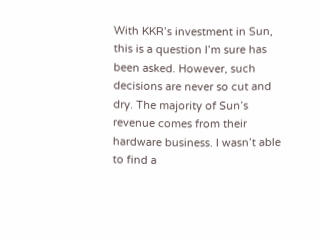With KKR’s investment in Sun, this is a question I’m sure has been asked. However, such decisions are never so cut and dry. The majority of Sun’s revenue comes from their hardware business. I wasn’t able to find a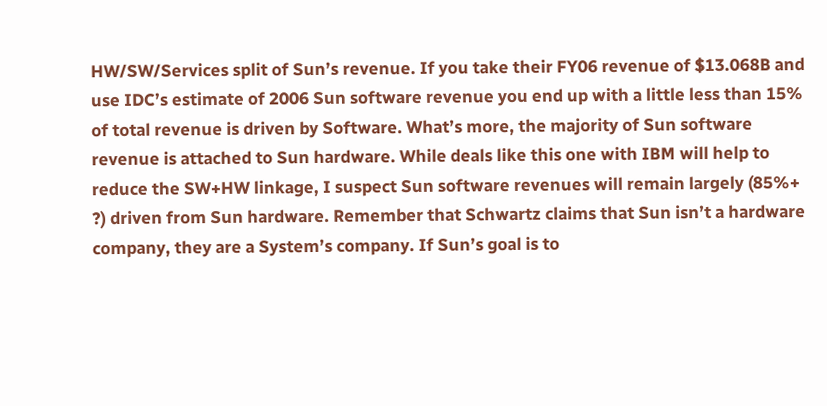HW/SW/Services split of Sun’s revenue. If you take their FY06 revenue of $13.068B and use IDC’s estimate of 2006 Sun software revenue you end up with a little less than 15% of total revenue is driven by Software. What’s more, the majority of Sun software revenue is attached to Sun hardware. While deals like this one with IBM will help to reduce the SW+HW linkage, I suspect Sun software revenues will remain largely (85%+ ?) driven from Sun hardware. Remember that Schwartz claims that Sun isn’t a hardware company, they are a System’s company. If Sun’s goal is to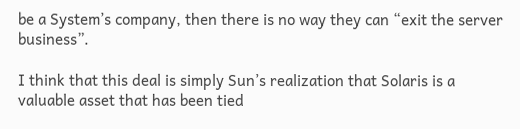be a System’s company, then there is no way they can “exit the server business”.

I think that this deal is simply Sun’s realization that Solaris is a valuable asset that has been tied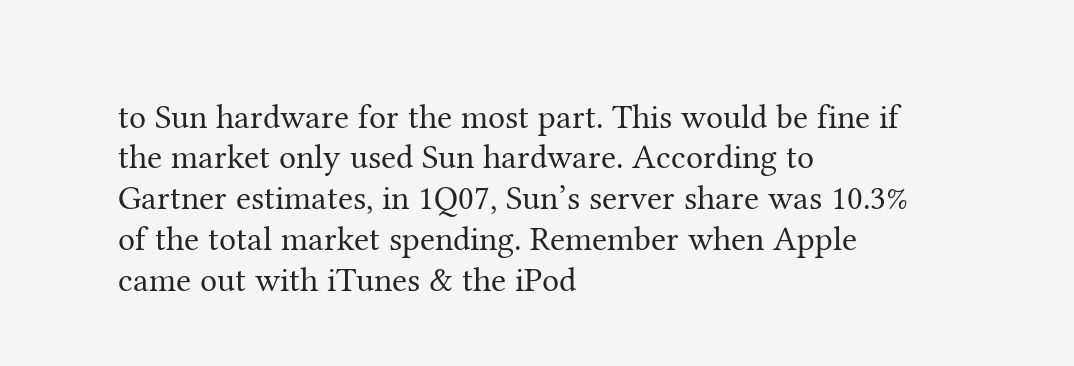to Sun hardware for the most part. This would be fine if the market only used Sun hardware. According to Gartner estimates, in 1Q07, Sun’s server share was 10.3% of the total market spending. Remember when Apple came out with iTunes & the iPod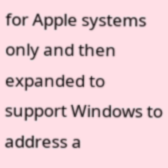for Apple systems only and then expanded to support Windows to address a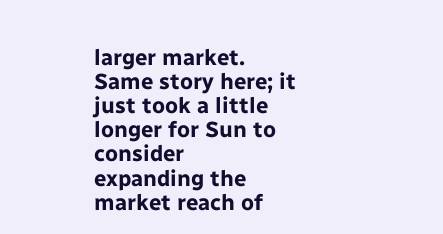larger market. Same story here; it just took a little longer for Sun to consider expanding the market reach of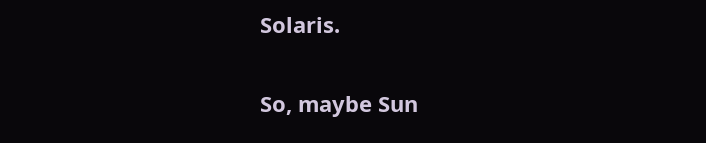Solaris.

So, maybe Sun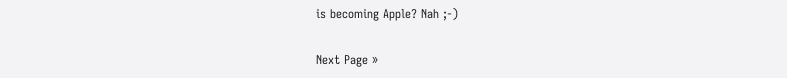is becoming Apple? Nah ;-)

Next Page »